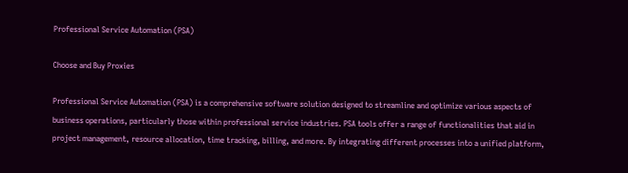Professional Service Automation (PSA)

Choose and Buy Proxies

Professional Service Automation (PSA) is a comprehensive software solution designed to streamline and optimize various aspects of business operations, particularly those within professional service industries. PSA tools offer a range of functionalities that aid in project management, resource allocation, time tracking, billing, and more. By integrating different processes into a unified platform,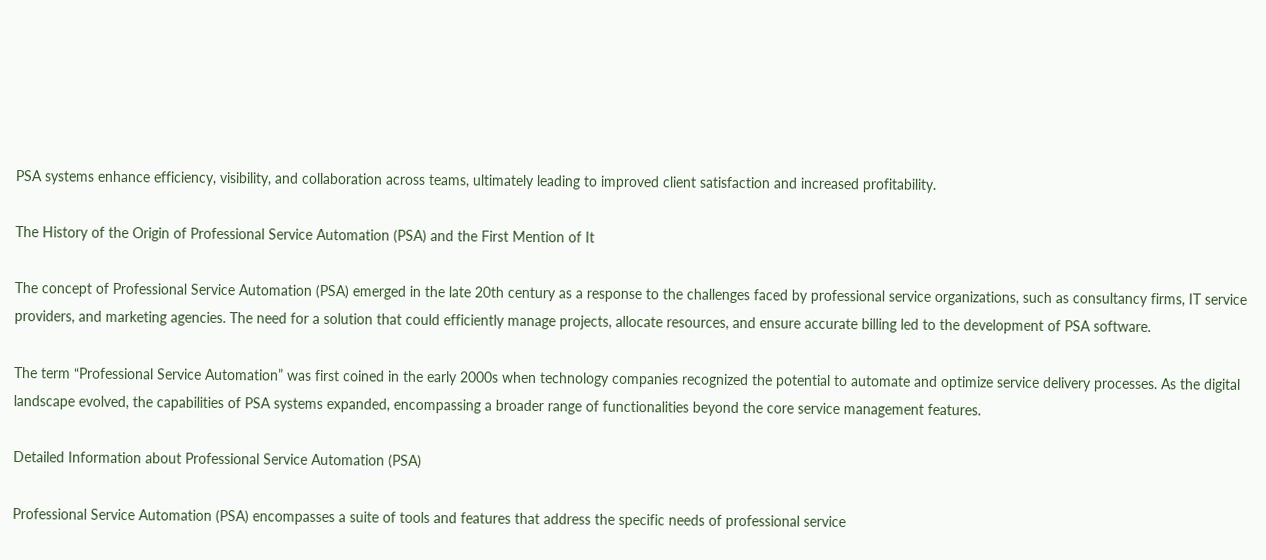PSA systems enhance efficiency, visibility, and collaboration across teams, ultimately leading to improved client satisfaction and increased profitability.

The History of the Origin of Professional Service Automation (PSA) and the First Mention of It

The concept of Professional Service Automation (PSA) emerged in the late 20th century as a response to the challenges faced by professional service organizations, such as consultancy firms, IT service providers, and marketing agencies. The need for a solution that could efficiently manage projects, allocate resources, and ensure accurate billing led to the development of PSA software.

The term “Professional Service Automation” was first coined in the early 2000s when technology companies recognized the potential to automate and optimize service delivery processes. As the digital landscape evolved, the capabilities of PSA systems expanded, encompassing a broader range of functionalities beyond the core service management features.

Detailed Information about Professional Service Automation (PSA)

Professional Service Automation (PSA) encompasses a suite of tools and features that address the specific needs of professional service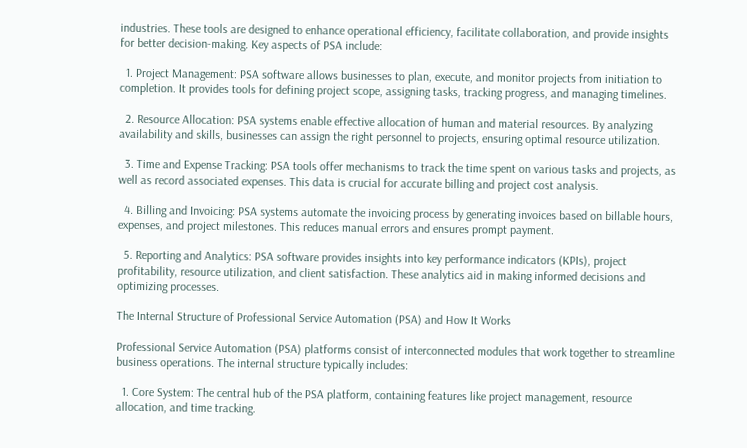industries. These tools are designed to enhance operational efficiency, facilitate collaboration, and provide insights for better decision-making. Key aspects of PSA include:

  1. Project Management: PSA software allows businesses to plan, execute, and monitor projects from initiation to completion. It provides tools for defining project scope, assigning tasks, tracking progress, and managing timelines.

  2. Resource Allocation: PSA systems enable effective allocation of human and material resources. By analyzing availability and skills, businesses can assign the right personnel to projects, ensuring optimal resource utilization.

  3. Time and Expense Tracking: PSA tools offer mechanisms to track the time spent on various tasks and projects, as well as record associated expenses. This data is crucial for accurate billing and project cost analysis.

  4. Billing and Invoicing: PSA systems automate the invoicing process by generating invoices based on billable hours, expenses, and project milestones. This reduces manual errors and ensures prompt payment.

  5. Reporting and Analytics: PSA software provides insights into key performance indicators (KPIs), project profitability, resource utilization, and client satisfaction. These analytics aid in making informed decisions and optimizing processes.

The Internal Structure of Professional Service Automation (PSA) and How It Works

Professional Service Automation (PSA) platforms consist of interconnected modules that work together to streamline business operations. The internal structure typically includes:

  1. Core System: The central hub of the PSA platform, containing features like project management, resource allocation, and time tracking.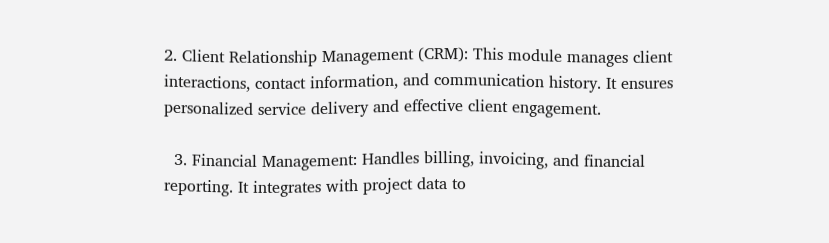2. Client Relationship Management (CRM): This module manages client interactions, contact information, and communication history. It ensures personalized service delivery and effective client engagement.

  3. Financial Management: Handles billing, invoicing, and financial reporting. It integrates with project data to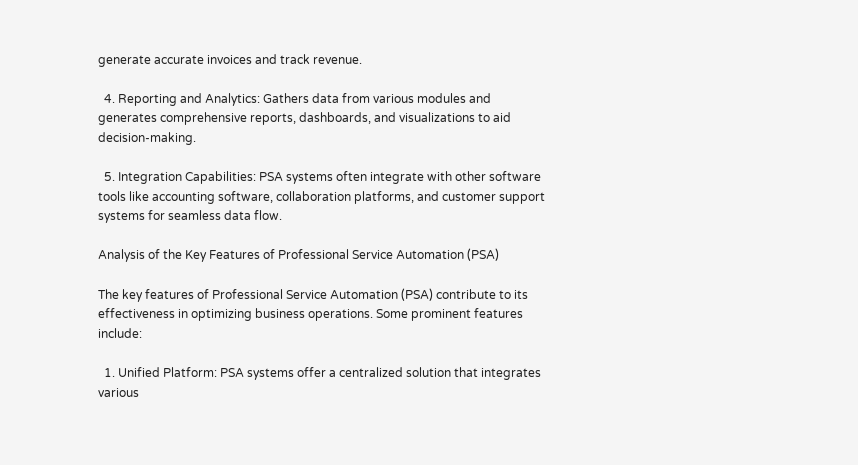generate accurate invoices and track revenue.

  4. Reporting and Analytics: Gathers data from various modules and generates comprehensive reports, dashboards, and visualizations to aid decision-making.

  5. Integration Capabilities: PSA systems often integrate with other software tools like accounting software, collaboration platforms, and customer support systems for seamless data flow.

Analysis of the Key Features of Professional Service Automation (PSA)

The key features of Professional Service Automation (PSA) contribute to its effectiveness in optimizing business operations. Some prominent features include:

  1. Unified Platform: PSA systems offer a centralized solution that integrates various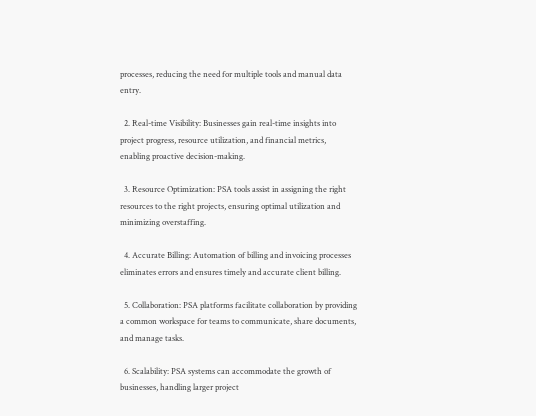processes, reducing the need for multiple tools and manual data entry.

  2. Real-time Visibility: Businesses gain real-time insights into project progress, resource utilization, and financial metrics, enabling proactive decision-making.

  3. Resource Optimization: PSA tools assist in assigning the right resources to the right projects, ensuring optimal utilization and minimizing overstaffing.

  4. Accurate Billing: Automation of billing and invoicing processes eliminates errors and ensures timely and accurate client billing.

  5. Collaboration: PSA platforms facilitate collaboration by providing a common workspace for teams to communicate, share documents, and manage tasks.

  6. Scalability: PSA systems can accommodate the growth of businesses, handling larger project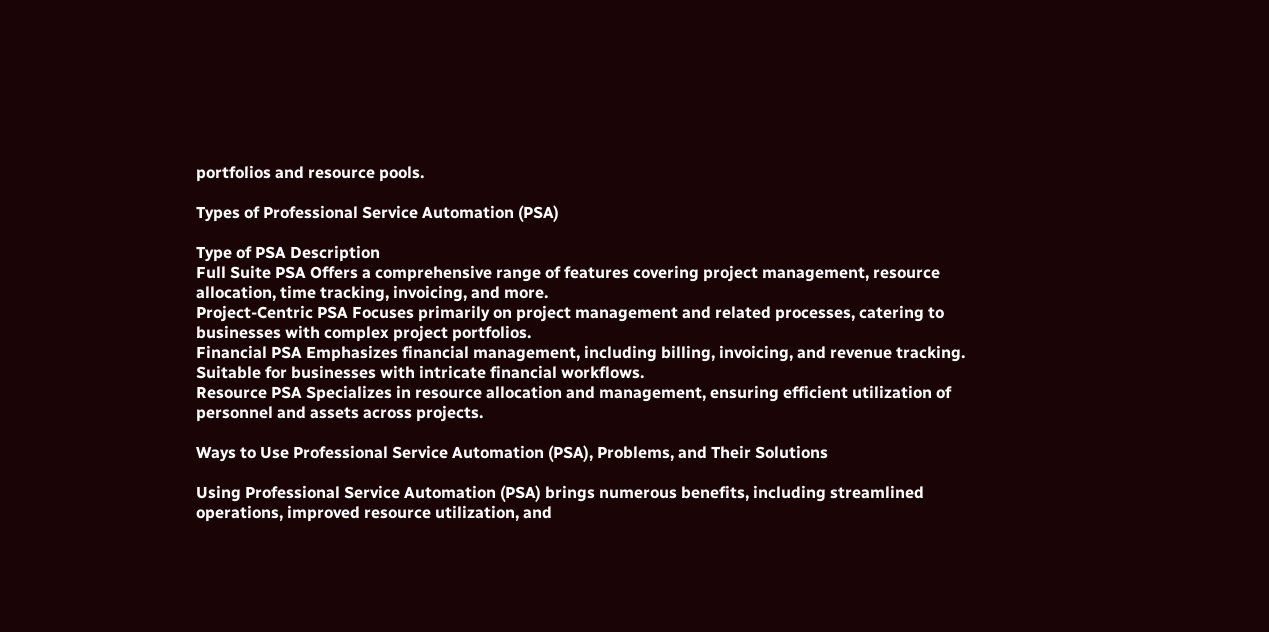portfolios and resource pools.

Types of Professional Service Automation (PSA)

Type of PSA Description
Full Suite PSA Offers a comprehensive range of features covering project management, resource allocation, time tracking, invoicing, and more.
Project-Centric PSA Focuses primarily on project management and related processes, catering to businesses with complex project portfolios.
Financial PSA Emphasizes financial management, including billing, invoicing, and revenue tracking. Suitable for businesses with intricate financial workflows.
Resource PSA Specializes in resource allocation and management, ensuring efficient utilization of personnel and assets across projects.

Ways to Use Professional Service Automation (PSA), Problems, and Their Solutions

Using Professional Service Automation (PSA) brings numerous benefits, including streamlined operations, improved resource utilization, and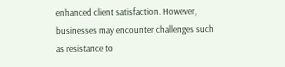enhanced client satisfaction. However, businesses may encounter challenges such as resistance to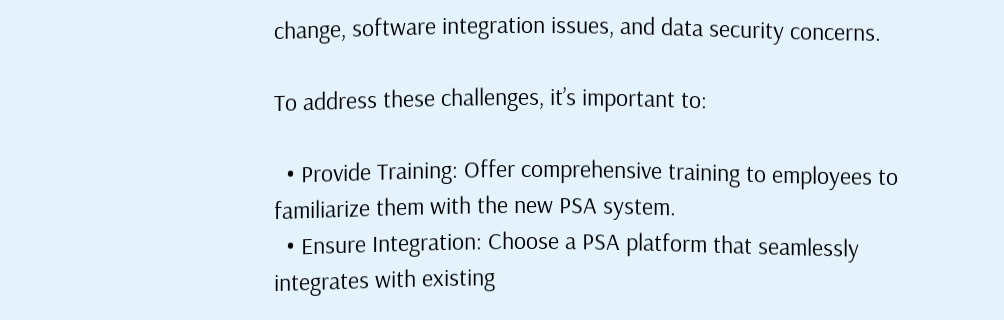change, software integration issues, and data security concerns.

To address these challenges, it’s important to:

  • Provide Training: Offer comprehensive training to employees to familiarize them with the new PSA system.
  • Ensure Integration: Choose a PSA platform that seamlessly integrates with existing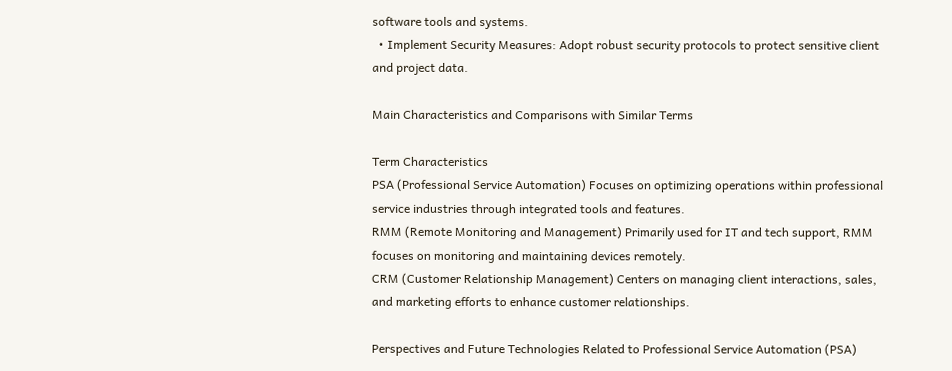software tools and systems.
  • Implement Security Measures: Adopt robust security protocols to protect sensitive client and project data.

Main Characteristics and Comparisons with Similar Terms

Term Characteristics
PSA (Professional Service Automation) Focuses on optimizing operations within professional service industries through integrated tools and features.
RMM (Remote Monitoring and Management) Primarily used for IT and tech support, RMM focuses on monitoring and maintaining devices remotely.
CRM (Customer Relationship Management) Centers on managing client interactions, sales, and marketing efforts to enhance customer relationships.

Perspectives and Future Technologies Related to Professional Service Automation (PSA)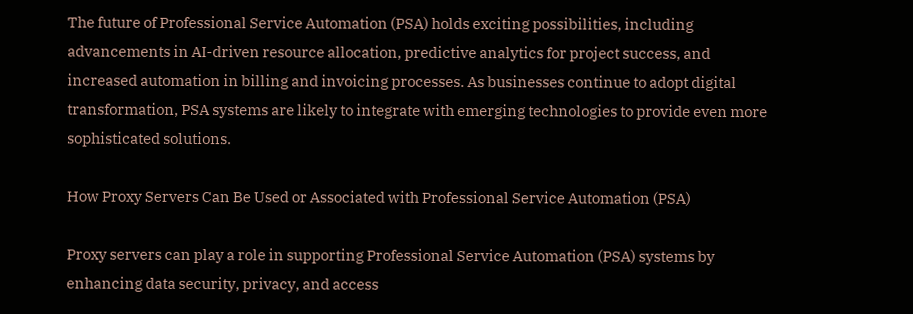The future of Professional Service Automation (PSA) holds exciting possibilities, including advancements in AI-driven resource allocation, predictive analytics for project success, and increased automation in billing and invoicing processes. As businesses continue to adopt digital transformation, PSA systems are likely to integrate with emerging technologies to provide even more sophisticated solutions.

How Proxy Servers Can Be Used or Associated with Professional Service Automation (PSA)

Proxy servers can play a role in supporting Professional Service Automation (PSA) systems by enhancing data security, privacy, and access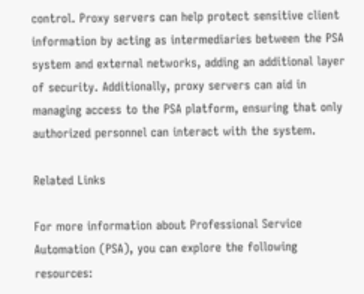control. Proxy servers can help protect sensitive client information by acting as intermediaries between the PSA system and external networks, adding an additional layer of security. Additionally, proxy servers can aid in managing access to the PSA platform, ensuring that only authorized personnel can interact with the system.

Related Links

For more information about Professional Service Automation (PSA), you can explore the following resources: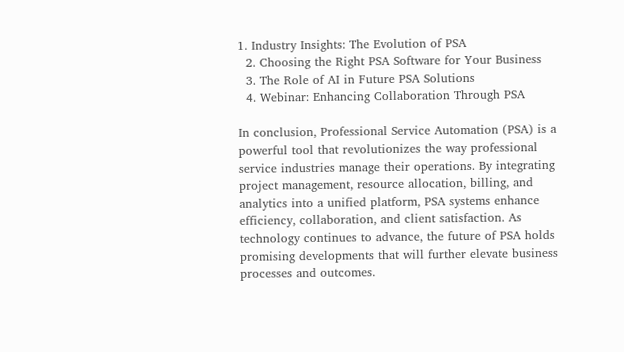1. Industry Insights: The Evolution of PSA
  2. Choosing the Right PSA Software for Your Business
  3. The Role of AI in Future PSA Solutions
  4. Webinar: Enhancing Collaboration Through PSA

In conclusion, Professional Service Automation (PSA) is a powerful tool that revolutionizes the way professional service industries manage their operations. By integrating project management, resource allocation, billing, and analytics into a unified platform, PSA systems enhance efficiency, collaboration, and client satisfaction. As technology continues to advance, the future of PSA holds promising developments that will further elevate business processes and outcomes.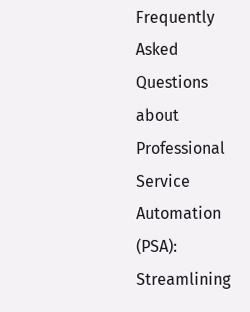Frequently Asked Questions about Professional Service Automation (PSA): Streamlining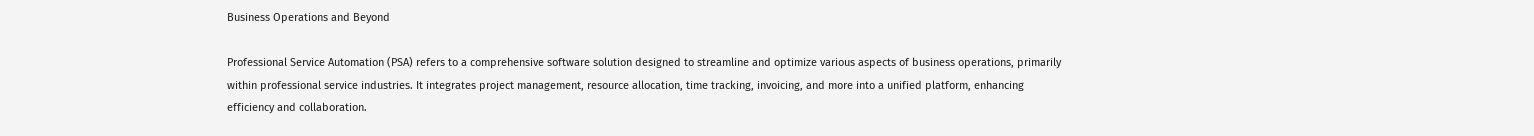Business Operations and Beyond

Professional Service Automation (PSA) refers to a comprehensive software solution designed to streamline and optimize various aspects of business operations, primarily within professional service industries. It integrates project management, resource allocation, time tracking, invoicing, and more into a unified platform, enhancing efficiency and collaboration.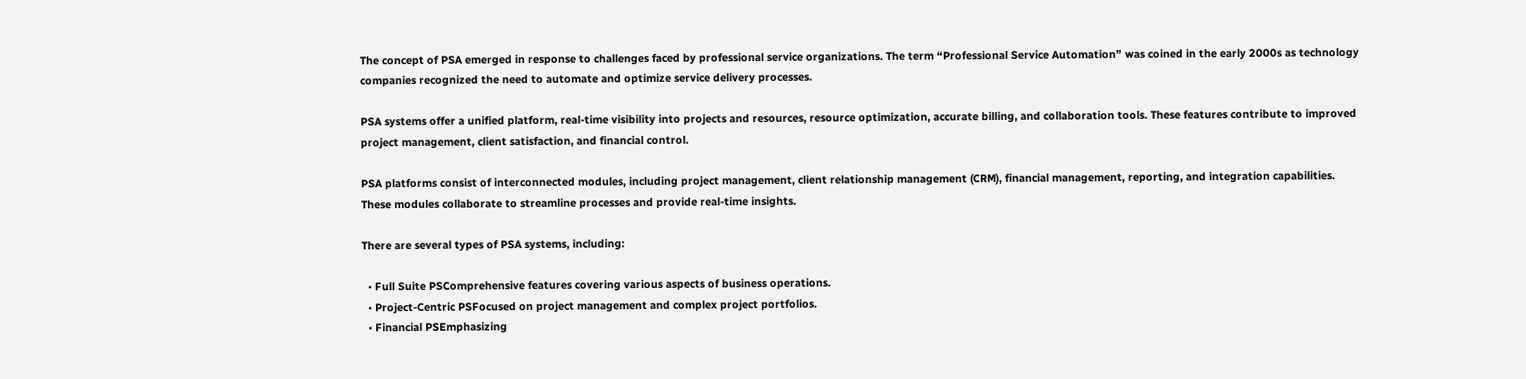The concept of PSA emerged in response to challenges faced by professional service organizations. The term “Professional Service Automation” was coined in the early 2000s as technology companies recognized the need to automate and optimize service delivery processes.

PSA systems offer a unified platform, real-time visibility into projects and resources, resource optimization, accurate billing, and collaboration tools. These features contribute to improved project management, client satisfaction, and financial control.

PSA platforms consist of interconnected modules, including project management, client relationship management (CRM), financial management, reporting, and integration capabilities. These modules collaborate to streamline processes and provide real-time insights.

There are several types of PSA systems, including:

  • Full Suite PSComprehensive features covering various aspects of business operations.
  • Project-Centric PSFocused on project management and complex project portfolios.
  • Financial PSEmphasizing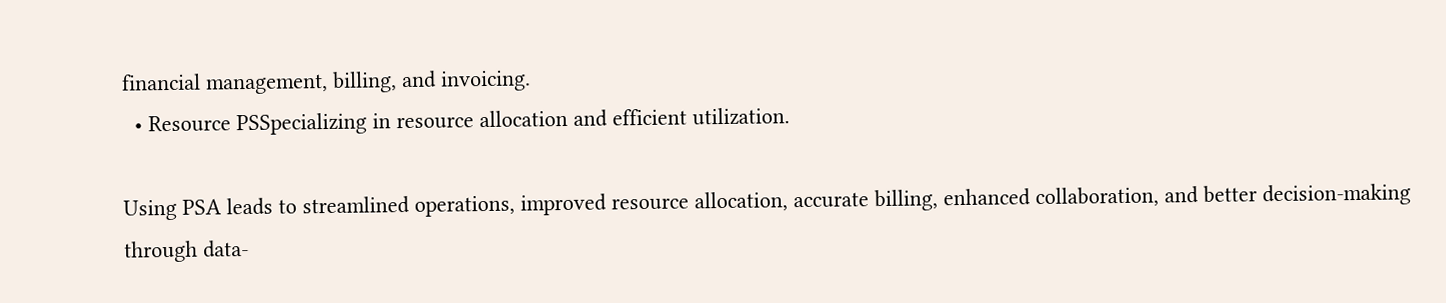financial management, billing, and invoicing.
  • Resource PSSpecializing in resource allocation and efficient utilization.

Using PSA leads to streamlined operations, improved resource allocation, accurate billing, enhanced collaboration, and better decision-making through data-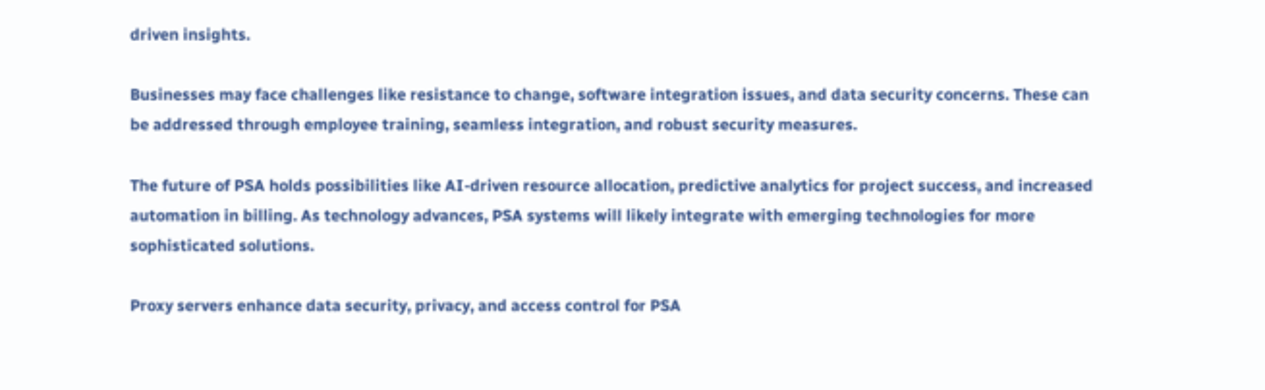driven insights.

Businesses may face challenges like resistance to change, software integration issues, and data security concerns. These can be addressed through employee training, seamless integration, and robust security measures.

The future of PSA holds possibilities like AI-driven resource allocation, predictive analytics for project success, and increased automation in billing. As technology advances, PSA systems will likely integrate with emerging technologies for more sophisticated solutions.

Proxy servers enhance data security, privacy, and access control for PSA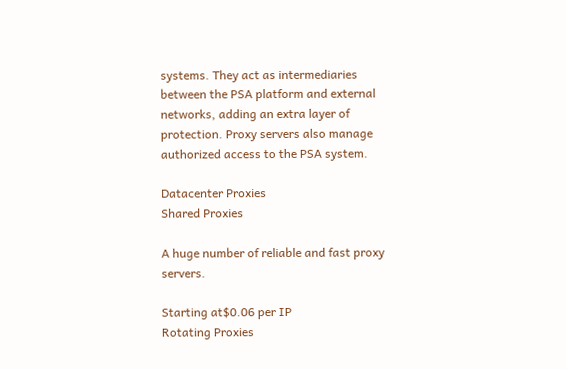systems. They act as intermediaries between the PSA platform and external networks, adding an extra layer of protection. Proxy servers also manage authorized access to the PSA system.

Datacenter Proxies
Shared Proxies

A huge number of reliable and fast proxy servers.

Starting at$0.06 per IP
Rotating Proxies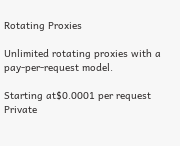Rotating Proxies

Unlimited rotating proxies with a pay-per-request model.

Starting at$0.0001 per request
Private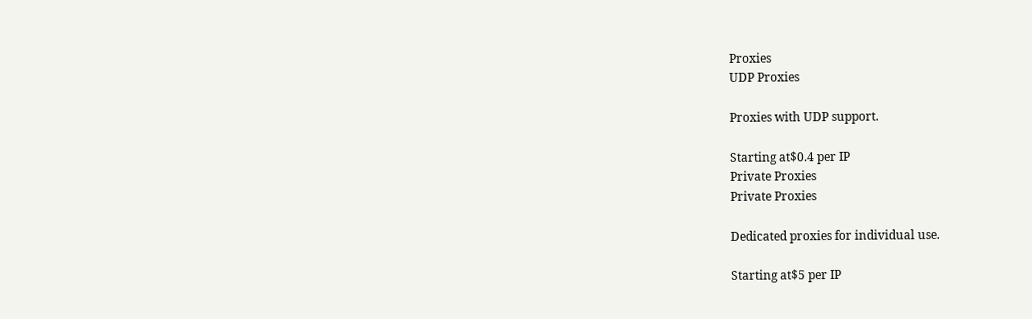Proxies
UDP Proxies

Proxies with UDP support.

Starting at$0.4 per IP
Private Proxies
Private Proxies

Dedicated proxies for individual use.

Starting at$5 per IP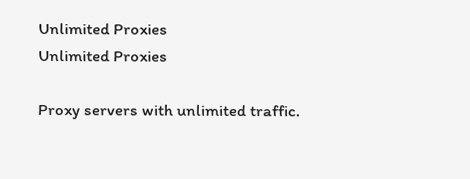Unlimited Proxies
Unlimited Proxies

Proxy servers with unlimited traffic.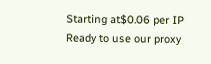Starting at$0.06 per IP
Ready to use our proxy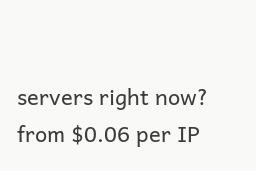servers right now?
from $0.06 per IP